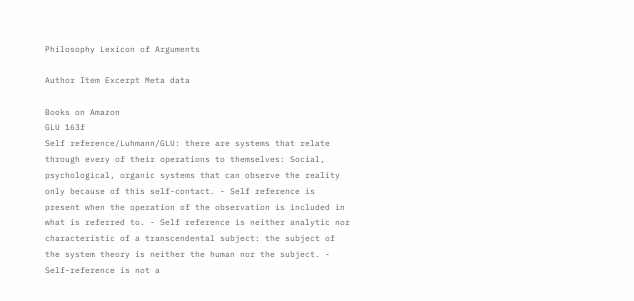Philosophy Lexicon of Arguments

Author Item Excerpt Meta data

Books on Amazon
GLU 163f
Self reference/Luhmann/GLU: there are systems that relate through every of their operations to themselves: Social, psychological, organic systems that can observe the reality only because of this self-contact. - Self reference is present when the operation of the observation is included in what is referred to. - Self reference is neither analytic nor characteristic of a transcendental subject: the subject of the system theory is neither the human nor the subject. - Self-reference is not a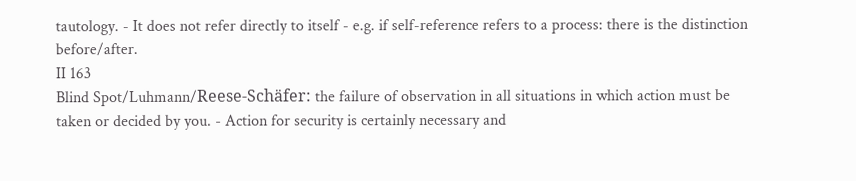tautology. - It does not refer directly to itself - e.g. if self-reference refers to a process: there is the distinction before/after.
II 163
Blind Spot/Luhmann/Reese-Schäfer: the failure of observation in all situations in which action must be taken or decided by you. - Action for security is certainly necessary and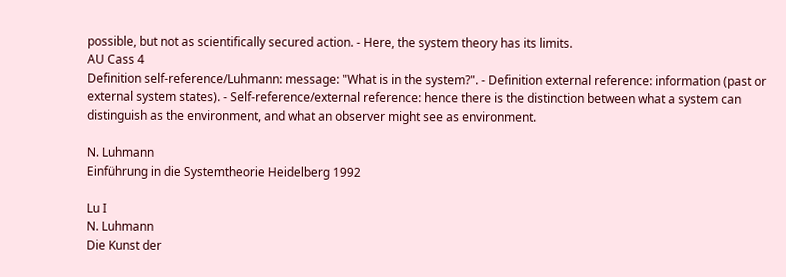possible, but not as scientifically secured action. - Here, the system theory has its limits.
AU Cass 4
Definition self-reference/Luhmann: message: "What is in the system?". - Definition external reference: information (past or external system states). - Self-reference/external reference: hence there is the distinction between what a system can distinguish as the environment, and what an observer might see as environment.

N. Luhmann
Einführung in die Systemtheorie Heidelberg 1992

Lu I
N. Luhmann
Die Kunst der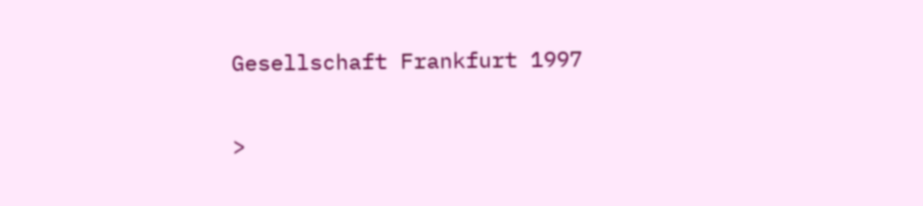Gesellschaft Frankfurt 1997

>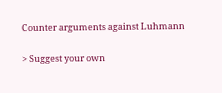Counter arguments against Luhmann

> Suggest your own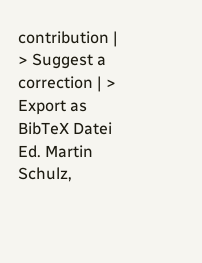contribution | > Suggest a correction | > Export as BibTeX Datei
Ed. Martin Schulz,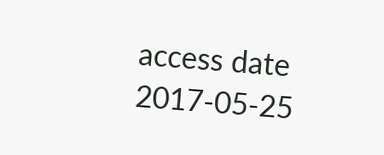access date 2017-05-25